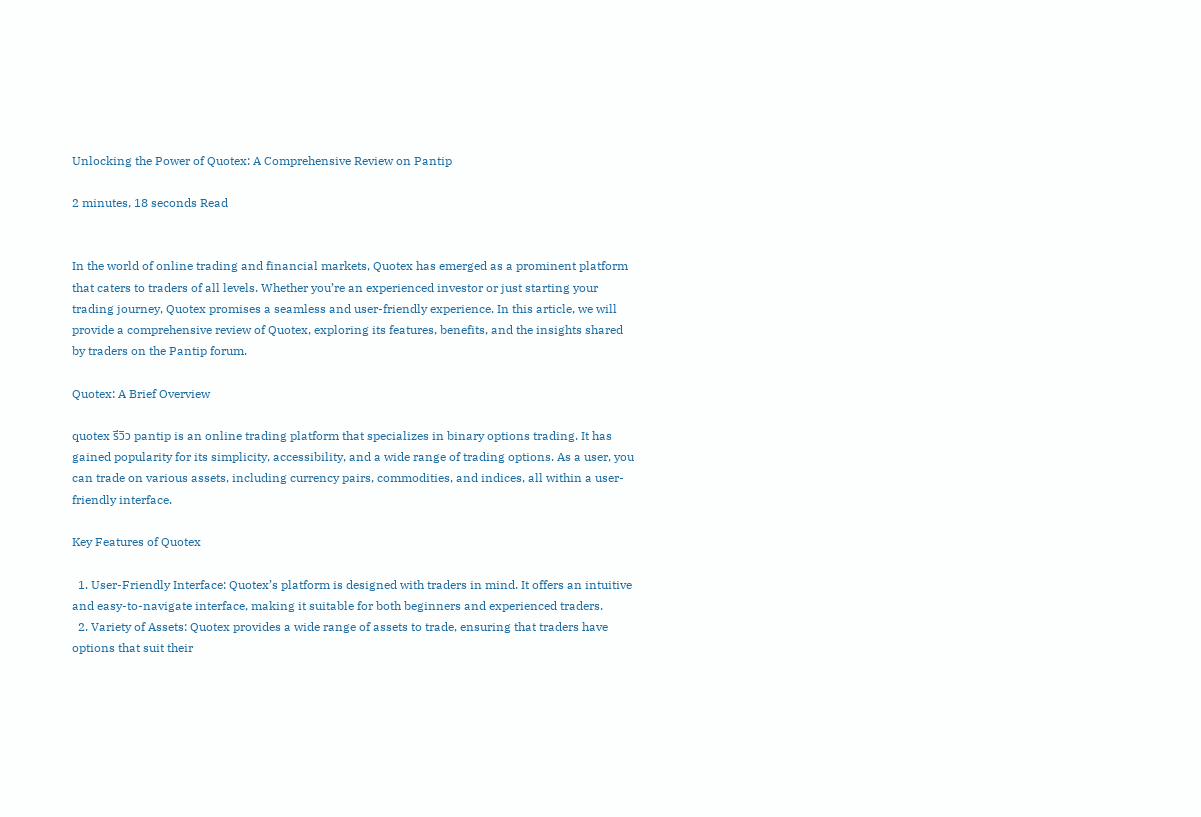Unlocking the Power of Quotex: A Comprehensive Review on Pantip

2 minutes, 18 seconds Read


In the world of online trading and financial markets, Quotex has emerged as a prominent platform that caters to traders of all levels. Whether you’re an experienced investor or just starting your trading journey, Quotex promises a seamless and user-friendly experience. In this article, we will provide a comprehensive review of Quotex, exploring its features, benefits, and the insights shared by traders on the Pantip forum.

Quotex: A Brief Overview

quotex รีวิว pantip is an online trading platform that specializes in binary options trading. It has gained popularity for its simplicity, accessibility, and a wide range of trading options. As a user, you can trade on various assets, including currency pairs, commodities, and indices, all within a user-friendly interface.

Key Features of Quotex

  1. User-Friendly Interface: Quotex’s platform is designed with traders in mind. It offers an intuitive and easy-to-navigate interface, making it suitable for both beginners and experienced traders.
  2. Variety of Assets: Quotex provides a wide range of assets to trade, ensuring that traders have options that suit their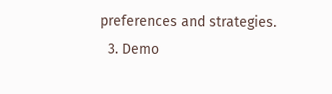preferences and strategies.
  3. Demo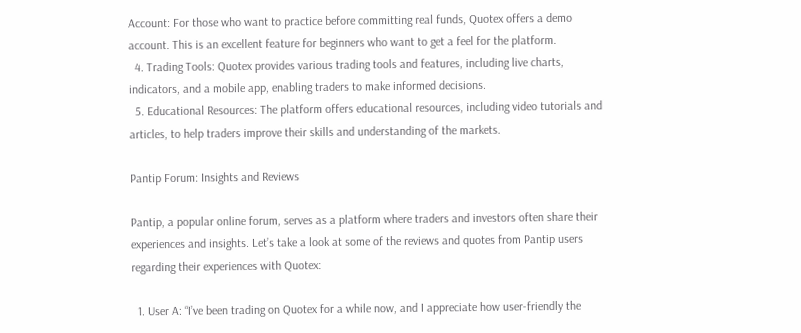Account: For those who want to practice before committing real funds, Quotex offers a demo account. This is an excellent feature for beginners who want to get a feel for the platform.
  4. Trading Tools: Quotex provides various trading tools and features, including live charts, indicators, and a mobile app, enabling traders to make informed decisions.
  5. Educational Resources: The platform offers educational resources, including video tutorials and articles, to help traders improve their skills and understanding of the markets.

Pantip Forum: Insights and Reviews

Pantip, a popular online forum, serves as a platform where traders and investors often share their experiences and insights. Let’s take a look at some of the reviews and quotes from Pantip users regarding their experiences with Quotex:

  1. User A: “I’ve been trading on Quotex for a while now, and I appreciate how user-friendly the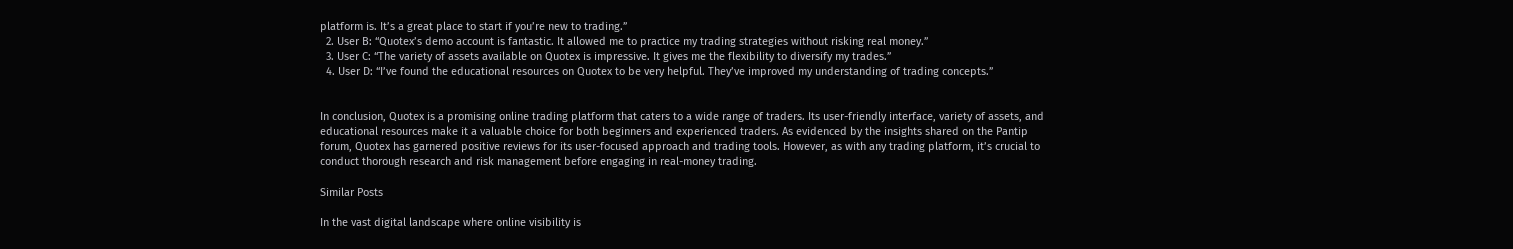platform is. It’s a great place to start if you’re new to trading.”
  2. User B: “Quotex’s demo account is fantastic. It allowed me to practice my trading strategies without risking real money.”
  3. User C: “The variety of assets available on Quotex is impressive. It gives me the flexibility to diversify my trades.”
  4. User D: “I’ve found the educational resources on Quotex to be very helpful. They’ve improved my understanding of trading concepts.”


In conclusion, Quotex is a promising online trading platform that caters to a wide range of traders. Its user-friendly interface, variety of assets, and educational resources make it a valuable choice for both beginners and experienced traders. As evidenced by the insights shared on the Pantip forum, Quotex has garnered positive reviews for its user-focused approach and trading tools. However, as with any trading platform, it’s crucial to conduct thorough research and risk management before engaging in real-money trading.

Similar Posts

In the vast digital landscape where online visibility is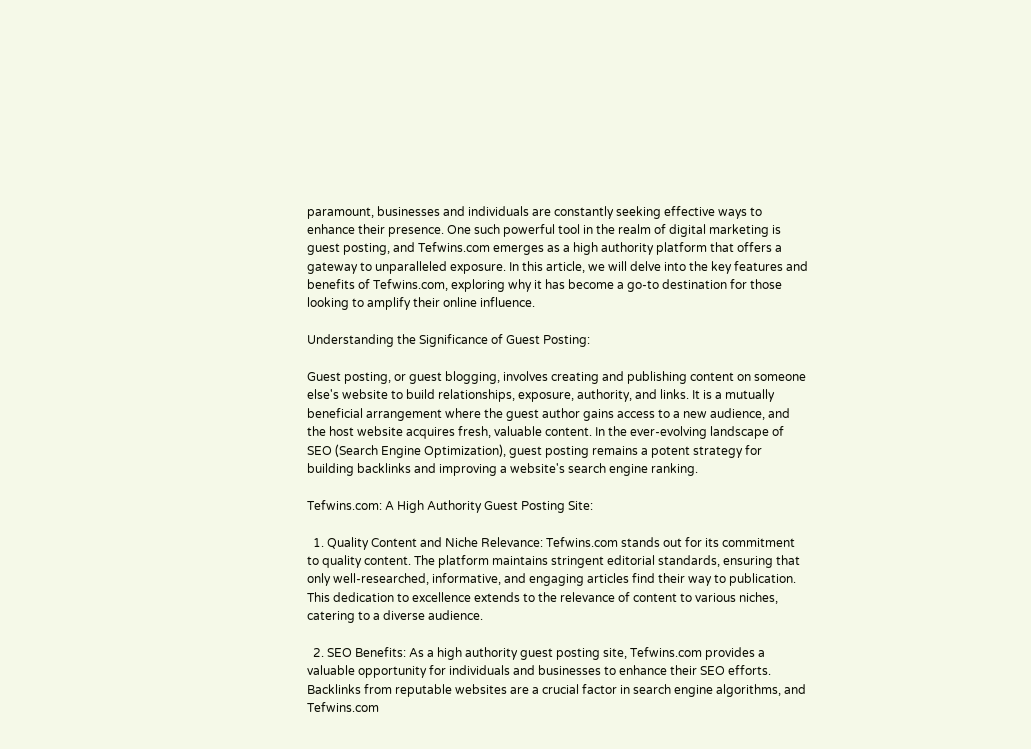paramount, businesses and individuals are constantly seeking effective ways to enhance their presence. One such powerful tool in the realm of digital marketing is guest posting, and Tefwins.com emerges as a high authority platform that offers a gateway to unparalleled exposure. In this article, we will delve into the key features and benefits of Tefwins.com, exploring why it has become a go-to destination for those looking to amplify their online influence.

Understanding the Significance of Guest Posting:

Guest posting, or guest blogging, involves creating and publishing content on someone else's website to build relationships, exposure, authority, and links. It is a mutually beneficial arrangement where the guest author gains access to a new audience, and the host website acquires fresh, valuable content. In the ever-evolving landscape of SEO (Search Engine Optimization), guest posting remains a potent strategy for building backlinks and improving a website's search engine ranking.

Tefwins.com: A High Authority Guest Posting Site:

  1. Quality Content and Niche Relevance: Tefwins.com stands out for its commitment to quality content. The platform maintains stringent editorial standards, ensuring that only well-researched, informative, and engaging articles find their way to publication. This dedication to excellence extends to the relevance of content to various niches, catering to a diverse audience.

  2. SEO Benefits: As a high authority guest posting site, Tefwins.com provides a valuable opportunity for individuals and businesses to enhance their SEO efforts. Backlinks from reputable websites are a crucial factor in search engine algorithms, and Tefwins.com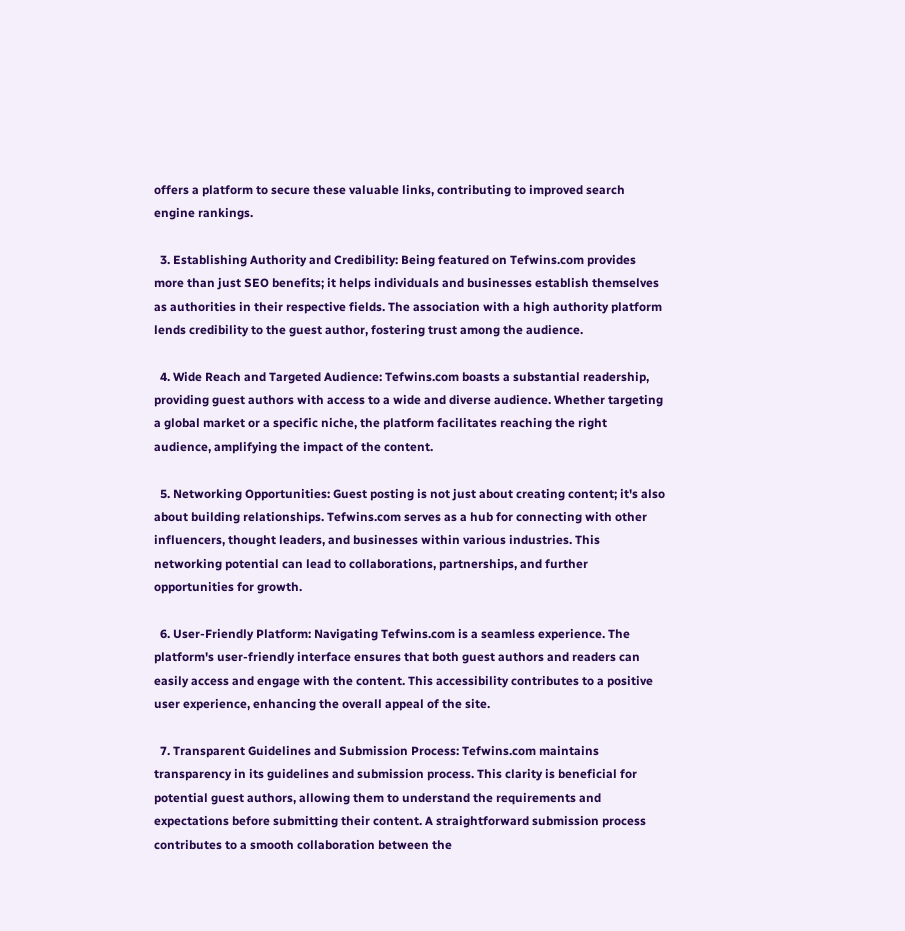offers a platform to secure these valuable links, contributing to improved search engine rankings.

  3. Establishing Authority and Credibility: Being featured on Tefwins.com provides more than just SEO benefits; it helps individuals and businesses establish themselves as authorities in their respective fields. The association with a high authority platform lends credibility to the guest author, fostering trust among the audience.

  4. Wide Reach and Targeted Audience: Tefwins.com boasts a substantial readership, providing guest authors with access to a wide and diverse audience. Whether targeting a global market or a specific niche, the platform facilitates reaching the right audience, amplifying the impact of the content.

  5. Networking Opportunities: Guest posting is not just about creating content; it's also about building relationships. Tefwins.com serves as a hub for connecting with other influencers, thought leaders, and businesses within various industries. This networking potential can lead to collaborations, partnerships, and further opportunities for growth.

  6. User-Friendly Platform: Navigating Tefwins.com is a seamless experience. The platform's user-friendly interface ensures that both guest authors and readers can easily access and engage with the content. This accessibility contributes to a positive user experience, enhancing the overall appeal of the site.

  7. Transparent Guidelines and Submission Process: Tefwins.com maintains transparency in its guidelines and submission process. This clarity is beneficial for potential guest authors, allowing them to understand the requirements and expectations before submitting their content. A straightforward submission process contributes to a smooth collaboration between the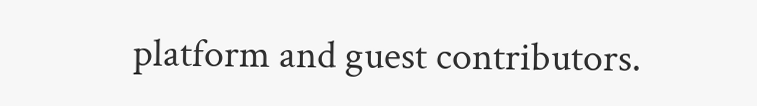platform and guest contributors.